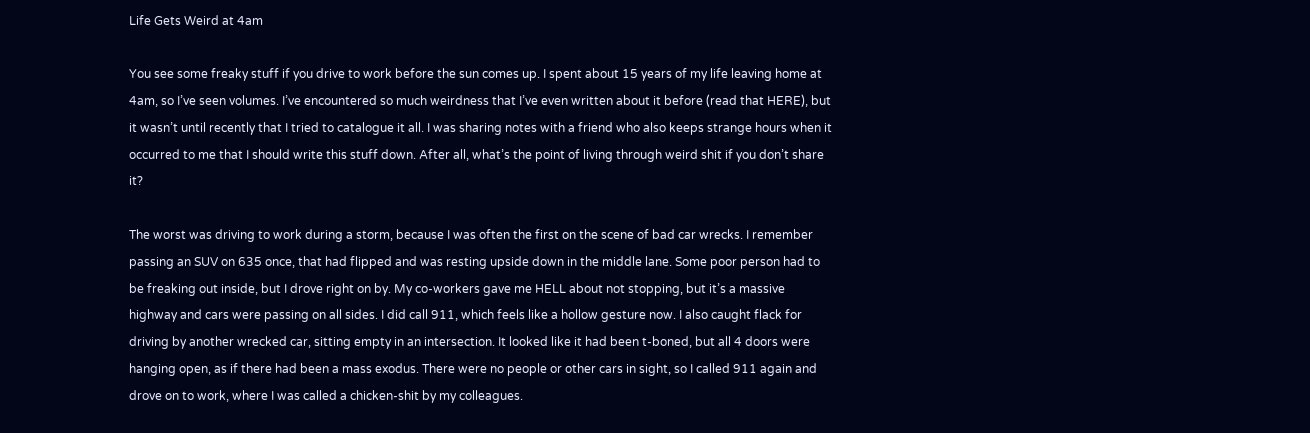Life Gets Weird at 4am

You see some freaky stuff if you drive to work before the sun comes up. I spent about 15 years of my life leaving home at 4am, so I’ve seen volumes. I’ve encountered so much weirdness that I’ve even written about it before (read that HERE), but it wasn’t until recently that I tried to catalogue it all. I was sharing notes with a friend who also keeps strange hours when it occurred to me that I should write this stuff down. After all, what’s the point of living through weird shit if you don’t share it?

The worst was driving to work during a storm, because I was often the first on the scene of bad car wrecks. I remember passing an SUV on 635 once, that had flipped and was resting upside down in the middle lane. Some poor person had to be freaking out inside, but I drove right on by. My co-workers gave me HELL about not stopping, but it’s a massive highway and cars were passing on all sides. I did call 911, which feels like a hollow gesture now. I also caught flack for driving by another wrecked car, sitting empty in an intersection. It looked like it had been t-boned, but all 4 doors were hanging open, as if there had been a mass exodus. There were no people or other cars in sight, so I called 911 again and drove on to work, where I was called a chicken-shit by my colleagues.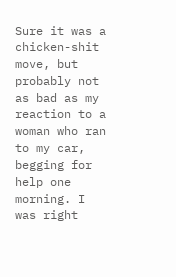Sure it was a chicken-shit move, but probably not as bad as my reaction to a woman who ran to my car, begging for help one morning. I was right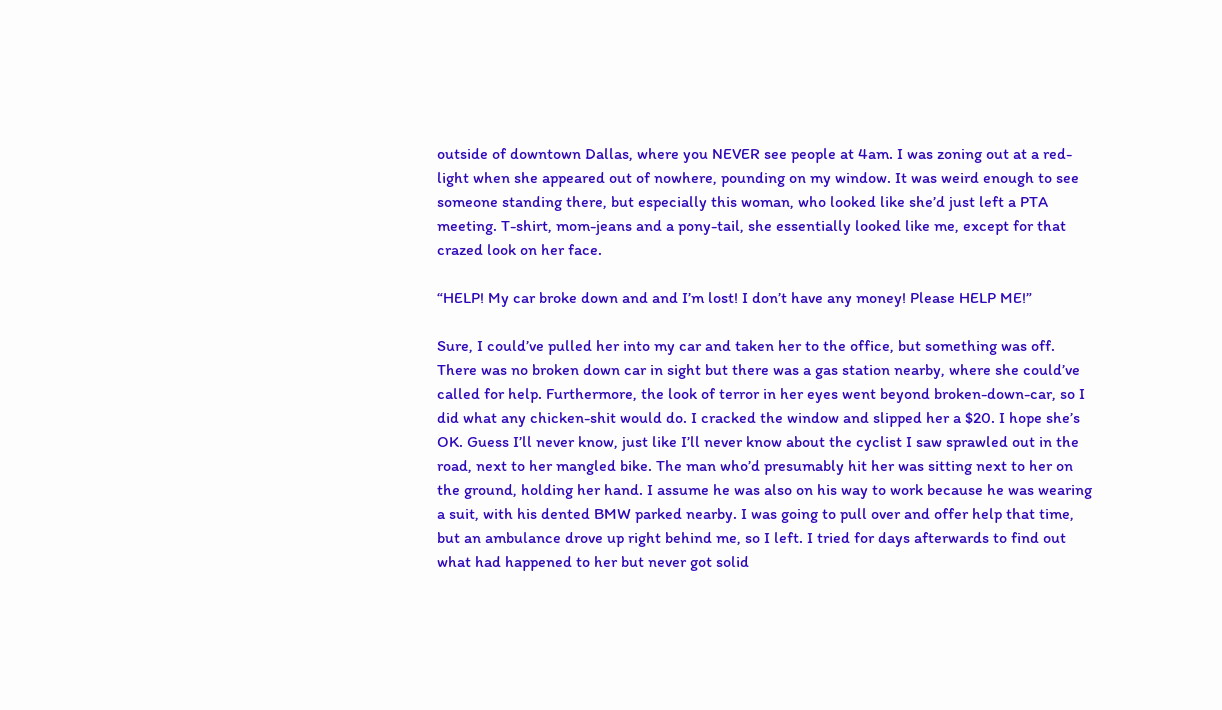outside of downtown Dallas, where you NEVER see people at 4am. I was zoning out at a red-light when she appeared out of nowhere, pounding on my window. It was weird enough to see someone standing there, but especially this woman, who looked like she’d just left a PTA meeting. T-shirt, mom-jeans and a pony-tail, she essentially looked like me, except for that crazed look on her face.

“HELP! My car broke down and and I’m lost! I don’t have any money! Please HELP ME!”

Sure, I could’ve pulled her into my car and taken her to the office, but something was off. There was no broken down car in sight but there was a gas station nearby, where she could’ve called for help. Furthermore, the look of terror in her eyes went beyond broken-down-car, so I did what any chicken-shit would do. I cracked the window and slipped her a $20. I hope she’s OK. Guess I’ll never know, just like I’ll never know about the cyclist I saw sprawled out in the road, next to her mangled bike. The man who’d presumably hit her was sitting next to her on the ground, holding her hand. I assume he was also on his way to work because he was wearing a suit, with his dented BMW parked nearby. I was going to pull over and offer help that time, but an ambulance drove up right behind me, so I left. I tried for days afterwards to find out what had happened to her but never got solid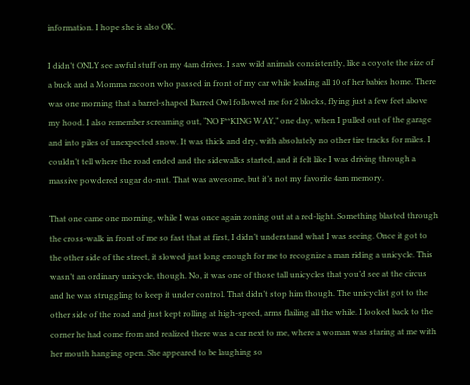information. I hope she is also OK.

I didn’t ONLY see awful stuff on my 4am drives. I saw wild animals consistently, like a coyote the size of a buck and a Momma racoon who passed in front of my car while leading all 10 of her babies home. There was one morning that a barrel-shaped Barred Owl followed me for 2 blocks, flying just a few feet above my hood. I also remember screaming out, “NO F**KING WAY,” one day, when I pulled out of the garage and into piles of unexpected snow. It was thick and dry, with absolutely no other tire tracks for miles. I couldn’t tell where the road ended and the sidewalks started, and it felt like I was driving through a massive powdered sugar do-nut. That was awesome, but it’s not my favorite 4am memory.

That one came one morning, while I was once again zoning out at a red-light. Something blasted through the cross-walk in front of me so fast that at first, I didn’t understand what I was seeing. Once it got to the other side of the street, it slowed just long enough for me to recognize a man riding a unicycle. This wasn’t an ordinary unicycle, though. No, it was one of those tall unicycles that you’d see at the circus and he was struggling to keep it under control. That didn’t stop him though. The unicyclist got to the other side of the road and just kept rolling at high-speed, arms flailing all the while. I looked back to the corner he had come from and realized there was a car next to me, where a woman was staring at me with her mouth hanging open. She appeared to be laughing so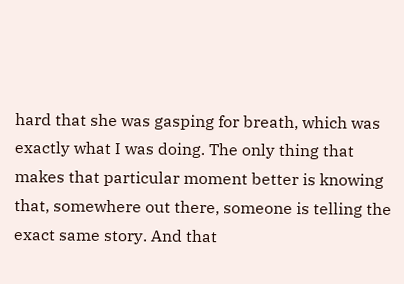hard that she was gasping for breath, which was exactly what I was doing. The only thing that makes that particular moment better is knowing that, somewhere out there, someone is telling the exact same story. And that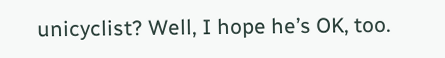unicyclist? Well, I hope he’s OK, too.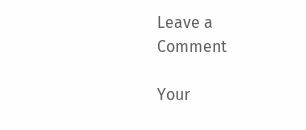Leave a Comment

Your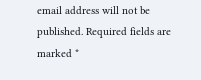email address will not be published. Required fields are marked *